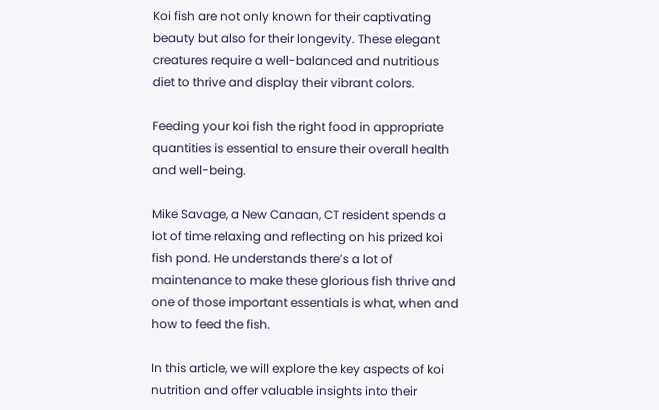Koi fish are not only known for their captivating beauty but also for their longevity. These elegant creatures require a well-balanced and nutritious diet to thrive and display their vibrant colors.

Feeding your koi fish the right food in appropriate quantities is essential to ensure their overall health and well-being.

Mike Savage, a New Canaan, CT resident spends a lot of time relaxing and reflecting on his prized koi fish pond. He understands there’s a lot of maintenance to make these glorious fish thrive and one of those important essentials is what, when and how to feed the fish.

In this article, we will explore the key aspects of koi nutrition and offer valuable insights into their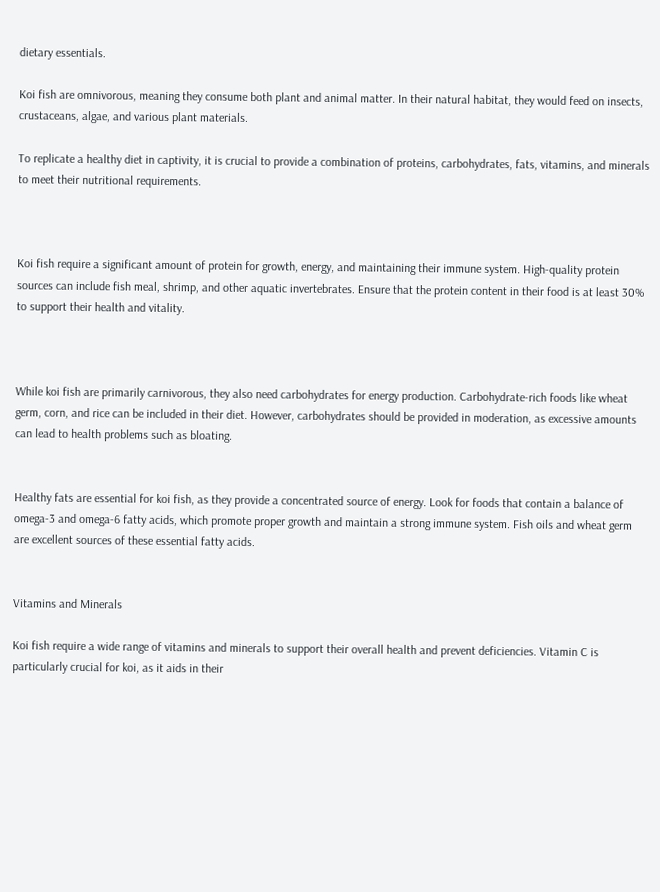dietary essentials.

Koi fish are omnivorous, meaning they consume both plant and animal matter. In their natural habitat, they would feed on insects, crustaceans, algae, and various plant materials.

To replicate a healthy diet in captivity, it is crucial to provide a combination of proteins, carbohydrates, fats, vitamins, and minerals to meet their nutritional requirements.



Koi fish require a significant amount of protein for growth, energy, and maintaining their immune system. High-quality protein sources can include fish meal, shrimp, and other aquatic invertebrates. Ensure that the protein content in their food is at least 30% to support their health and vitality.



While koi fish are primarily carnivorous, they also need carbohydrates for energy production. Carbohydrate-rich foods like wheat germ, corn, and rice can be included in their diet. However, carbohydrates should be provided in moderation, as excessive amounts can lead to health problems such as bloating.


Healthy fats are essential for koi fish, as they provide a concentrated source of energy. Look for foods that contain a balance of omega-3 and omega-6 fatty acids, which promote proper growth and maintain a strong immune system. Fish oils and wheat germ are excellent sources of these essential fatty acids.


Vitamins and Minerals

Koi fish require a wide range of vitamins and minerals to support their overall health and prevent deficiencies. Vitamin C is particularly crucial for koi, as it aids in their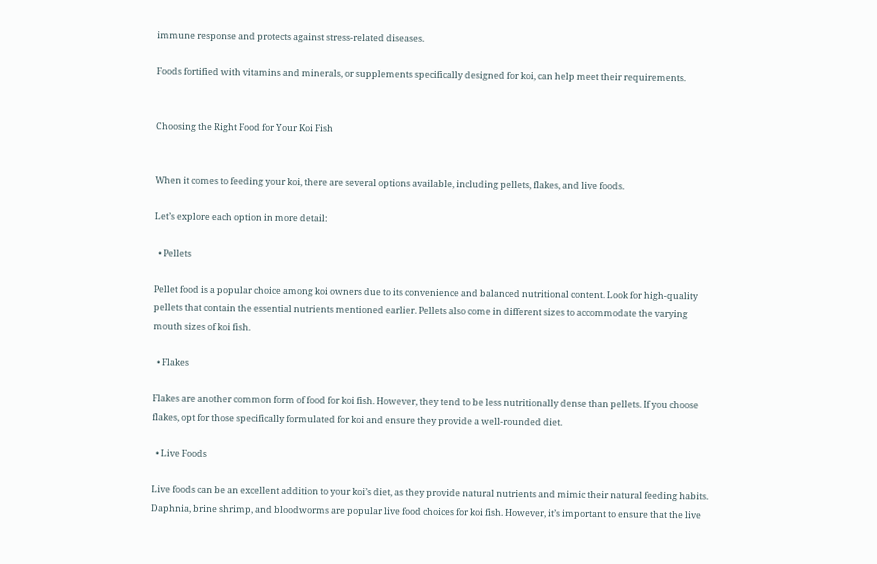immune response and protects against stress-related diseases.

Foods fortified with vitamins and minerals, or supplements specifically designed for koi, can help meet their requirements.


Choosing the Right Food for Your Koi Fish


When it comes to feeding your koi, there are several options available, including pellets, flakes, and live foods.

Let’s explore each option in more detail:

  • Pellets

Pellet food is a popular choice among koi owners due to its convenience and balanced nutritional content. Look for high-quality pellets that contain the essential nutrients mentioned earlier. Pellets also come in different sizes to accommodate the varying mouth sizes of koi fish.

  • Flakes

Flakes are another common form of food for koi fish. However, they tend to be less nutritionally dense than pellets. If you choose flakes, opt for those specifically formulated for koi and ensure they provide a well-rounded diet.

  • Live Foods

Live foods can be an excellent addition to your koi’s diet, as they provide natural nutrients and mimic their natural feeding habits. Daphnia, brine shrimp, and bloodworms are popular live food choices for koi fish. However, it’s important to ensure that the live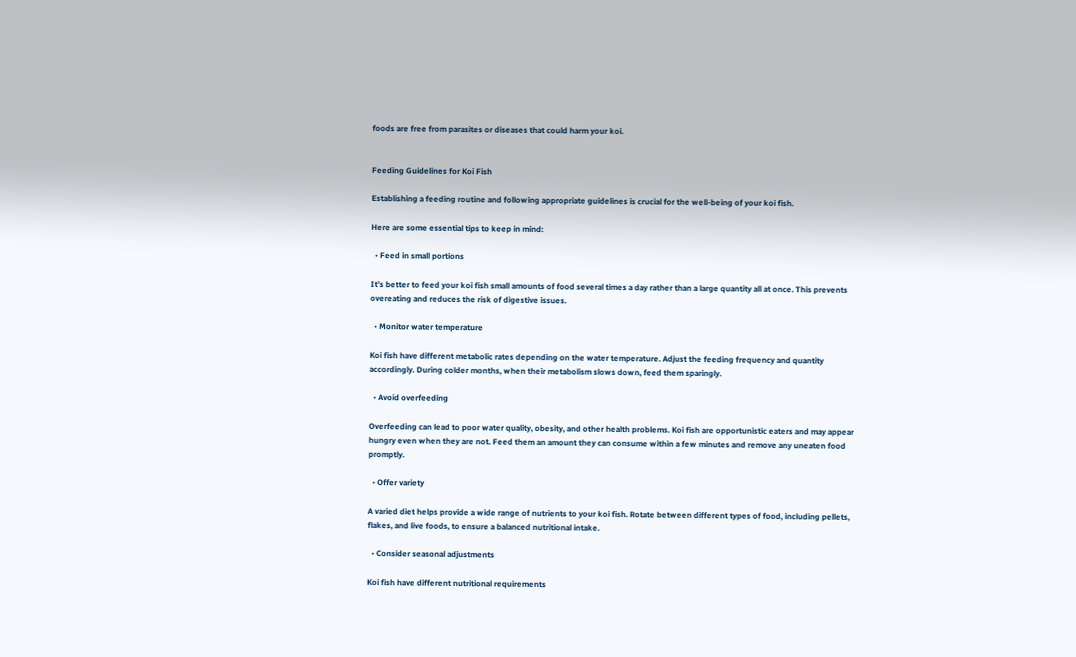foods are free from parasites or diseases that could harm your koi.


Feeding Guidelines for Koi Fish

Establishing a feeding routine and following appropriate guidelines is crucial for the well-being of your koi fish.

Here are some essential tips to keep in mind:

  • Feed in small portions

It’s better to feed your koi fish small amounts of food several times a day rather than a large quantity all at once. This prevents overeating and reduces the risk of digestive issues.

  • Monitor water temperature

Koi fish have different metabolic rates depending on the water temperature. Adjust the feeding frequency and quantity accordingly. During colder months, when their metabolism slows down, feed them sparingly.

  • Avoid overfeeding

Overfeeding can lead to poor water quality, obesity, and other health problems. Koi fish are opportunistic eaters and may appear hungry even when they are not. Feed them an amount they can consume within a few minutes and remove any uneaten food promptly.

  • Offer variety

A varied diet helps provide a wide range of nutrients to your koi fish. Rotate between different types of food, including pellets, flakes, and live foods, to ensure a balanced nutritional intake.

  • Consider seasonal adjustments

Koi fish have different nutritional requirements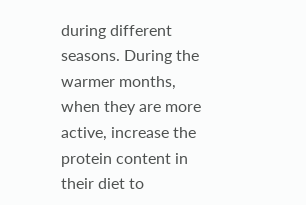during different seasons. During the warmer months, when they are more active, increase the protein content in their diet to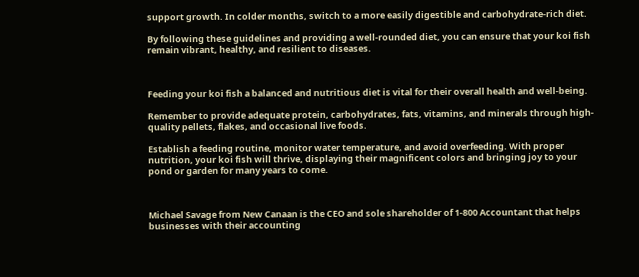support growth. In colder months, switch to a more easily digestible and carbohydrate-rich diet.

By following these guidelines and providing a well-rounded diet, you can ensure that your koi fish remain vibrant, healthy, and resilient to diseases.



Feeding your koi fish a balanced and nutritious diet is vital for their overall health and well-being.

Remember to provide adequate protein, carbohydrates, fats, vitamins, and minerals through high-quality pellets, flakes, and occasional live foods.

Establish a feeding routine, monitor water temperature, and avoid overfeeding. With proper nutrition, your koi fish will thrive, displaying their magnificent colors and bringing joy to your pond or garden for many years to come.



Michael Savage from New Canaan is the CEO and sole shareholder of 1-800 Accountant that helps businesses with their accounting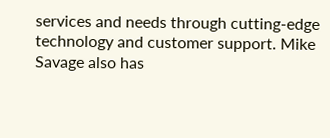services and needs through cutting-edge technology and customer support. Mike Savage also has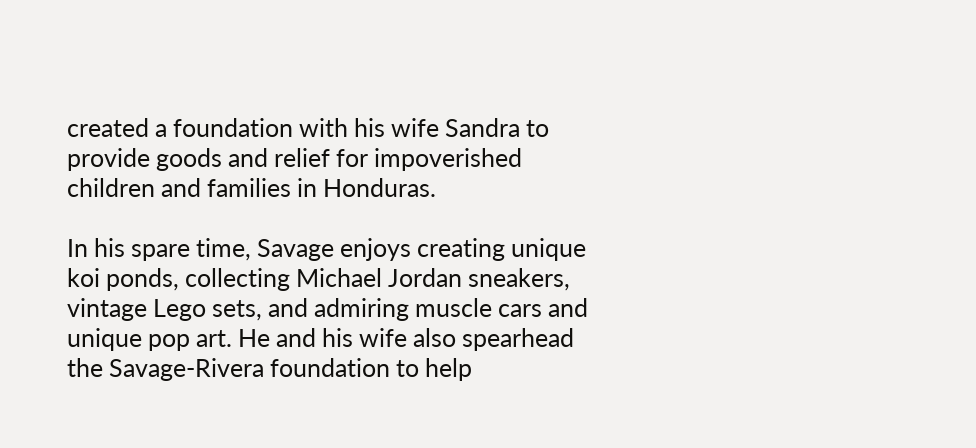created a foundation with his wife Sandra to provide goods and relief for impoverished children and families in Honduras.

In his spare time, Savage enjoys creating unique koi ponds, collecting Michael Jordan sneakers, vintage Lego sets, and admiring muscle cars and unique pop art. He and his wife also spearhead the Savage-Rivera foundation to help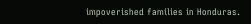impoverished families in Honduras.